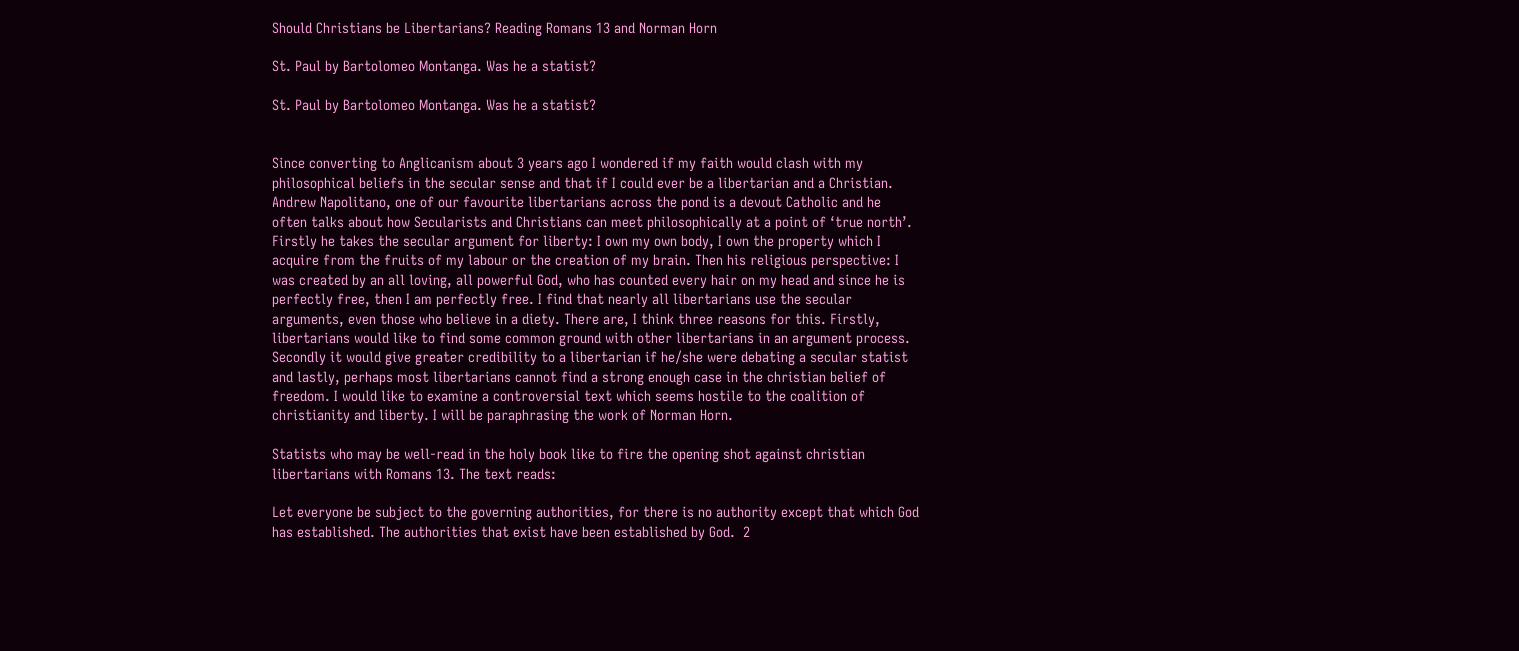Should Christians be Libertarians? Reading Romans 13 and Norman Horn

St. Paul by Bartolomeo Montanga. Was he a statist?

St. Paul by Bartolomeo Montanga. Was he a statist?


Since converting to Anglicanism about 3 years ago I wondered if my faith would clash with my philosophical beliefs in the secular sense and that if I could ever be a libertarian and a Christian. Andrew Napolitano, one of our favourite libertarians across the pond is a devout Catholic and he often talks about how Secularists and Christians can meet philosophically at a point of ‘true north’. Firstly he takes the secular argument for liberty: I own my own body, I own the property which I acquire from the fruits of my labour or the creation of my brain. Then his religious perspective: I was created by an all loving, all powerful God, who has counted every hair on my head and since he is perfectly free, then I am perfectly free. I find that nearly all libertarians use the secular arguments, even those who believe in a diety. There are, I think three reasons for this. Firstly, libertarians would like to find some common ground with other libertarians in an argument process. Secondly it would give greater credibility to a libertarian if he/she were debating a secular statist and lastly, perhaps most libertarians cannot find a strong enough case in the christian belief of freedom. I would like to examine a controversial text which seems hostile to the coalition of christianity and liberty. I will be paraphrasing the work of Norman Horn.

Statists who may be well-read in the holy book like to fire the opening shot against christian libertarians with Romans 13. The text reads:

Let everyone be subject to the governing authorities, for there is no authority except that which God has established. The authorities that exist have been established by God.  2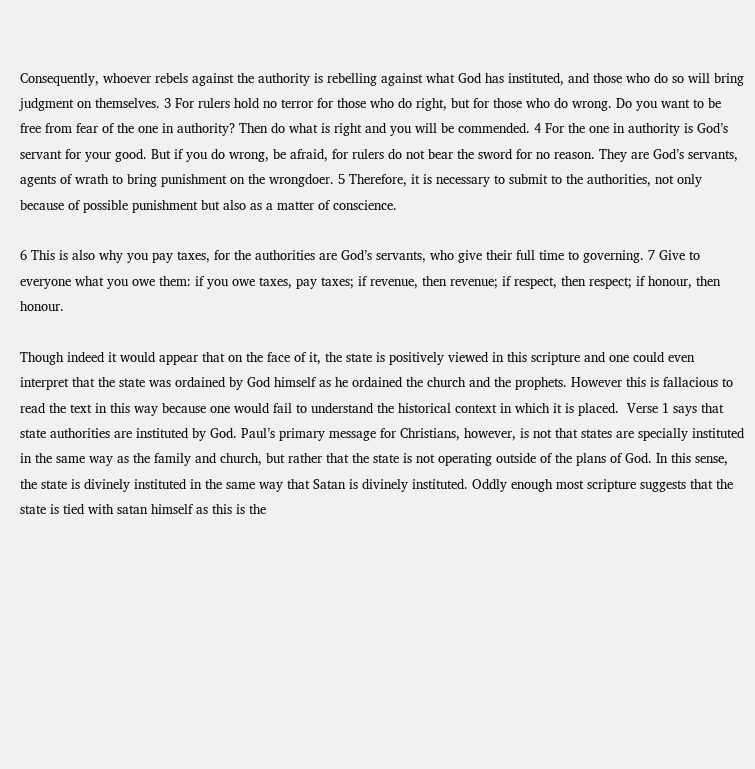Consequently, whoever rebels against the authority is rebelling against what God has instituted, and those who do so will bring judgment on themselves. 3 For rulers hold no terror for those who do right, but for those who do wrong. Do you want to be free from fear of the one in authority? Then do what is right and you will be commended. 4 For the one in authority is God’s servant for your good. But if you do wrong, be afraid, for rulers do not bear the sword for no reason. They are God’s servants, agents of wrath to bring punishment on the wrongdoer. 5 Therefore, it is necessary to submit to the authorities, not only because of possible punishment but also as a matter of conscience.

6 This is also why you pay taxes, for the authorities are God’s servants, who give their full time to governing. 7 Give to everyone what you owe them: if you owe taxes, pay taxes; if revenue, then revenue; if respect, then respect; if honour, then honour.

Though indeed it would appear that on the face of it, the state is positively viewed in this scripture and one could even interpret that the state was ordained by God himself as he ordained the church and the prophets. However this is fallacious to read the text in this way because one would fail to understand the historical context in which it is placed.  Verse 1 says that state authorities are instituted by God. Paul’s primary message for Christians, however, is not that states are specially instituted in the same way as the family and church, but rather that the state is not operating outside of the plans of God. In this sense, the state is divinely instituted in the same way that Satan is divinely instituted. Oddly enough most scripture suggests that the state is tied with satan himself as this is the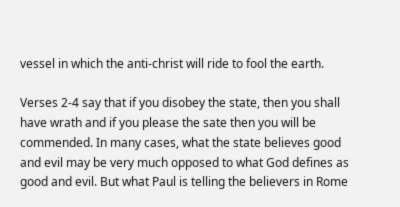vessel in which the anti-christ will ride to fool the earth.

Verses 2-4 say that if you disobey the state, then you shall have wrath and if you please the sate then you will be commended. In many cases, what the state believes good and evil may be very much opposed to what God defines as good and evil. But what Paul is telling the believers in Rome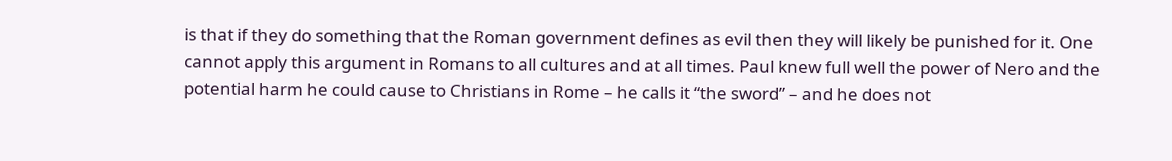is that if they do something that the Roman government defines as evil then they will likely be punished for it. One cannot apply this argument in Romans to all cultures and at all times. Paul knew full well the power of Nero and the potential harm he could cause to Christians in Rome – he calls it “the sword” – and he does not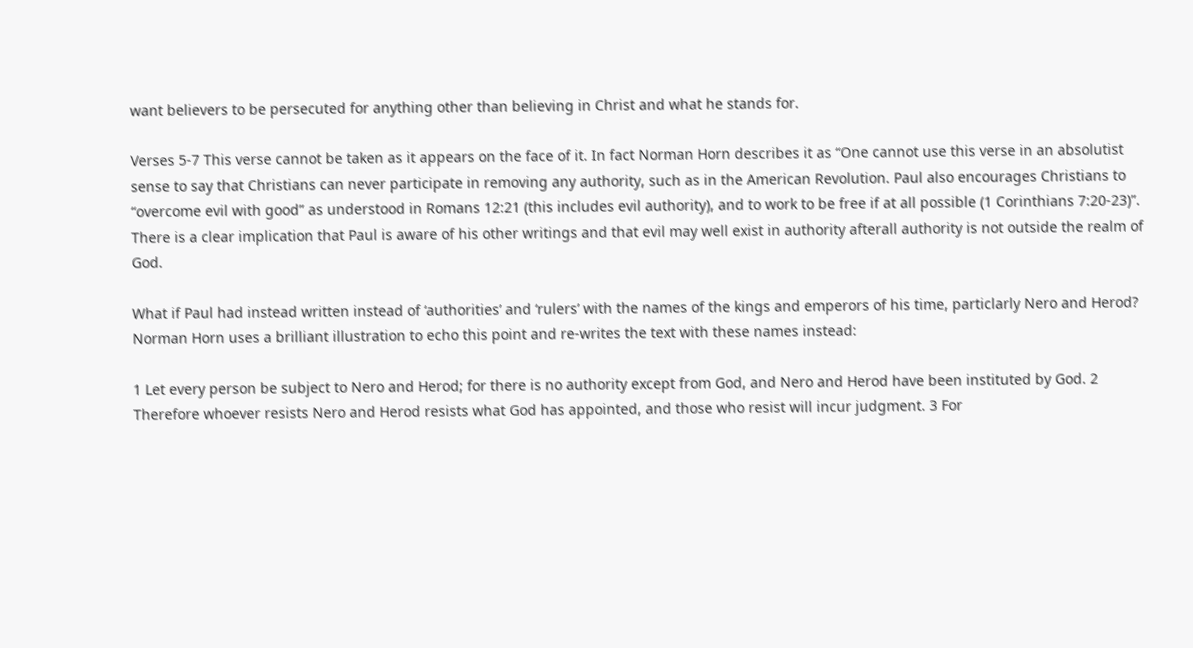want believers to be persecuted for anything other than believing in Christ and what he stands for.

Verses 5-7 This verse cannot be taken as it appears on the face of it. In fact Norman Horn describes it as “One cannot use this verse in an absolutist sense to say that Christians can never participate in removing any authority, such as in the American Revolution. Paul also encourages Christians to “overcome evil with good” as understood in Romans 12:21 (this includes evil authority), and to work to be free if at all possible (1 Corinthians 7:20-23)”. There is a clear implication that Paul is aware of his other writings and that evil may well exist in authority afterall authority is not outside the realm of God.

What if Paul had instead written instead of ‘authorities’ and ‘rulers’ with the names of the kings and emperors of his time, particlarly Nero and Herod? Norman Horn uses a brilliant illustration to echo this point and re-writes the text with these names instead:

1 Let every person be subject to Nero and Herod; for there is no authority except from God, and Nero and Herod have been instituted by God. 2 Therefore whoever resists Nero and Herod resists what God has appointed, and those who resist will incur judgment. 3 For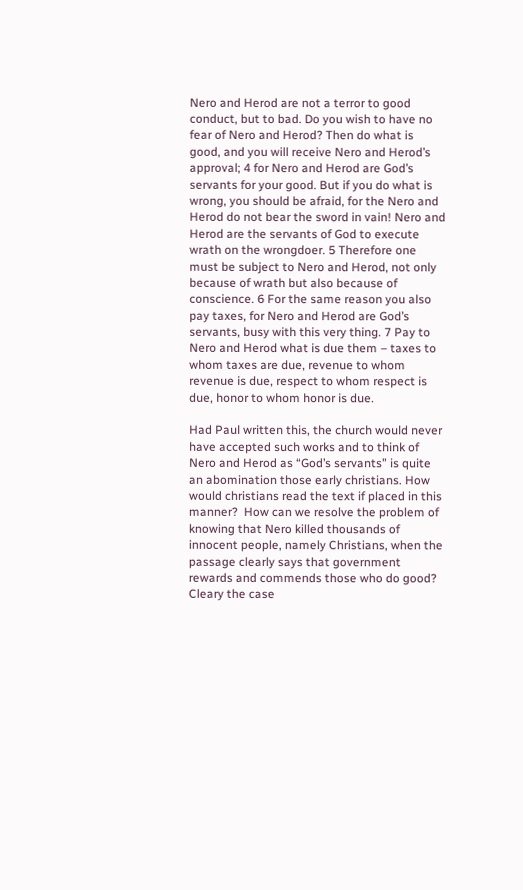Nero and Herod are not a terror to good conduct, but to bad. Do you wish to have no fear of Nero and Herod? Then do what is good, and you will receive Nero and Herod’s approval; 4 for Nero and Herod are God’s servants for your good. But if you do what is wrong, you should be afraid, for the Nero and Herod do not bear the sword in vain! Nero and Herod are the servants of God to execute wrath on the wrongdoer. 5 Therefore one must be subject to Nero and Herod, not only because of wrath but also because of conscience. 6 For the same reason you also pay taxes, for Nero and Herod are God’s servants, busy with this very thing. 7 Pay to Nero and Herod what is due them – taxes to whom taxes are due, revenue to whom revenue is due, respect to whom respect is due, honor to whom honor is due.

Had Paul written this, the church would never have accepted such works and to think of Nero and Herod as “God’s servants” is quite an abomination those early christians. How would christians read the text if placed in this manner?  How can we resolve the problem of knowing that Nero killed thousands of innocent people, namely Christians, when the passage clearly says that government rewards and commends those who do good? Cleary the case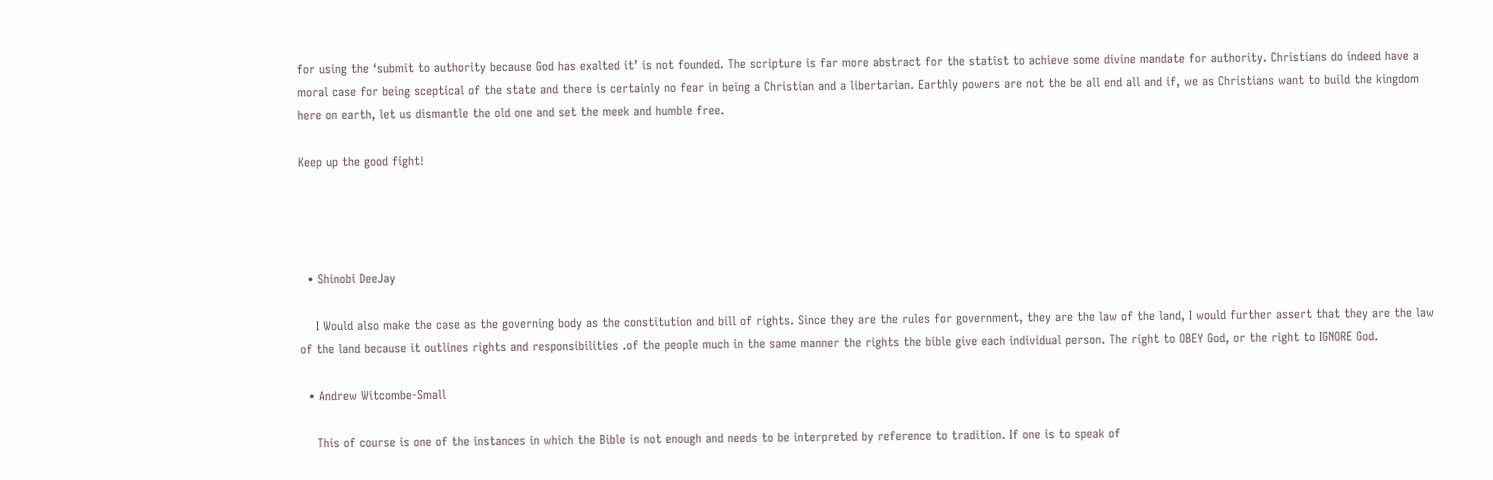for using the ‘submit to authority because God has exalted it’ is not founded. The scripture is far more abstract for the statist to achieve some divine mandate for authority. Christians do indeed have a moral case for being sceptical of the state and there is certainly no fear in being a Christian and a libertarian. Earthly powers are not the be all end all and if, we as Christians want to build the kingdom here on earth, let us dismantle the old one and set the meek and humble free.

Keep up the good fight!




  • Shinobi DeeJay

    I Would also make the case as the governing body as the constitution and bill of rights. Since they are the rules for government, they are the law of the land, I would further assert that they are the law of the land because it outlines rights and responsibilities .of the people much in the same manner the rights the bible give each individual person. The right to OBEY God, or the right to IGNORE God.

  • Andrew Witcombe-Small

    This of course is one of the instances in which the Bible is not enough and needs to be interpreted by reference to tradition. If one is to speak of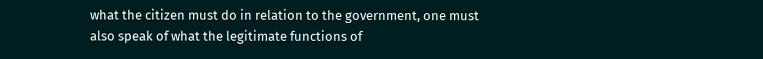what the citizen must do in relation to the government, one must also speak of what the legitimate functions of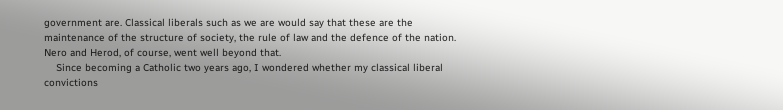government are. Classical liberals such as we are would say that these are the maintenance of the structure of society, the rule of law and the defence of the nation. Nero and Herod, of course, went well beyond that.
    Since becoming a Catholic two years ago, I wondered whether my classical liberal convictions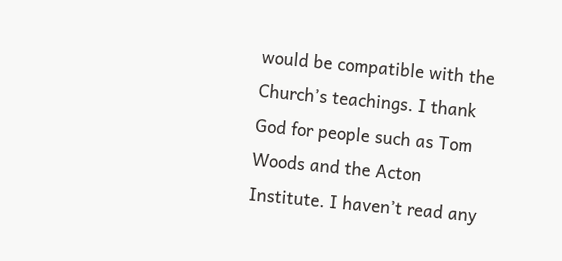would be compatible with the Church’s teachings. I thank God for people such as Tom Woods and the Acton Institute. I haven’t read any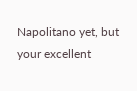Napolitano yet, but your excellent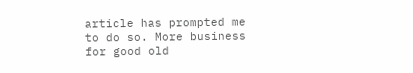article has prompted me to do so. More business for good old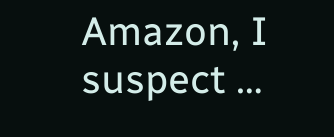Amazon, I suspect …